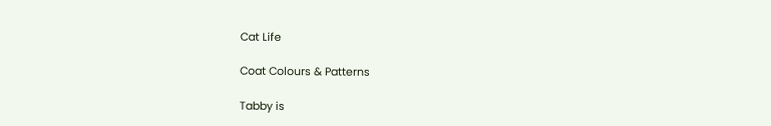Cat Life

Coat Colours & Patterns

Tabby is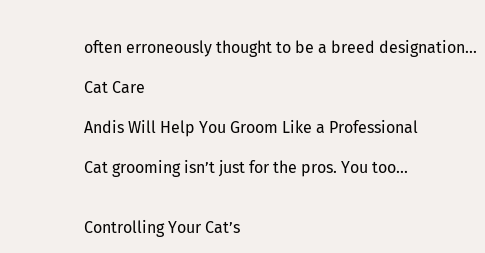often erroneously thought to be a breed designation...

Cat Care

Andis Will Help You Groom Like a Professional

Cat grooming isn’t just for the pros. You too...


Controlling Your Cat’s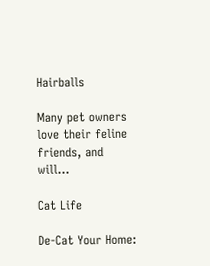Hairballs

Many pet owners love their feline friends, and will...

Cat Life

De-Cat Your Home: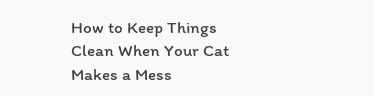How to Keep Things Clean When Your Cat Makes a Mess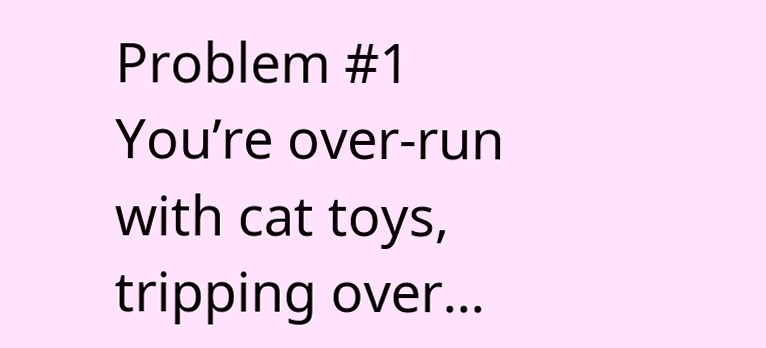Problem #1 You’re over-run with cat toys, tripping over...